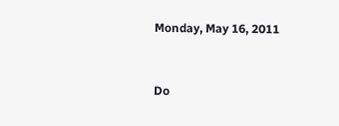Monday, May 16, 2011


Do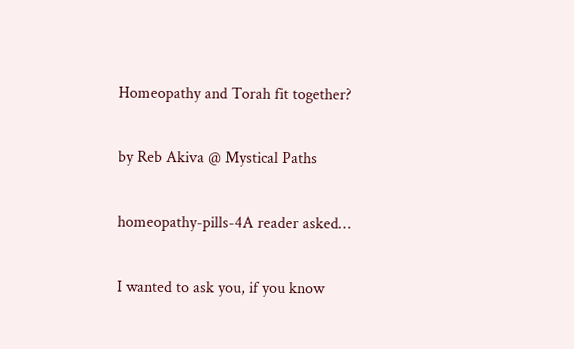Homeopathy and Torah fit together?

by Reb Akiva @ Mystical Paths

homeopathy-pills-4A reader asked…

I wanted to ask you, if you know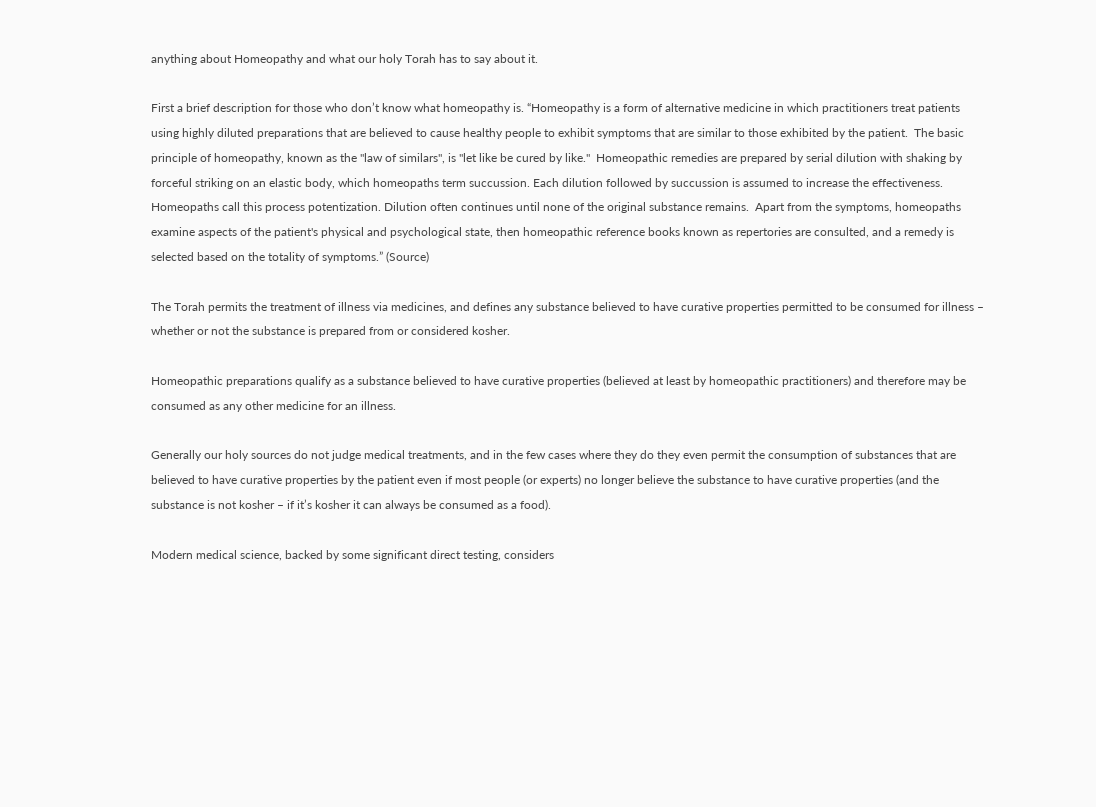anything about Homeopathy and what our holy Torah has to say about it.

First a brief description for those who don’t know what homeopathy is. “Homeopathy is a form of alternative medicine in which practitioners treat patients using highly diluted preparations that are believed to cause healthy people to exhibit symptoms that are similar to those exhibited by the patient.  The basic principle of homeopathy, known as the "law of similars", is "let like be cured by like."  Homeopathic remedies are prepared by serial dilution with shaking by forceful striking on an elastic body, which homeopaths term succussion. Each dilution followed by succussion is assumed to increase the effectiveness. Homeopaths call this process potentization. Dilution often continues until none of the original substance remains.  Apart from the symptoms, homeopaths examine aspects of the patient's physical and psychological state, then homeopathic reference books known as repertories are consulted, and a remedy is selected based on the totality of symptoms.” (Source)

The Torah permits the treatment of illness via medicines, and defines any substance believed to have curative properties permitted to be consumed for illness – whether or not the substance is prepared from or considered kosher.

Homeopathic preparations qualify as a substance believed to have curative properties (believed at least by homeopathic practitioners) and therefore may be consumed as any other medicine for an illness.

Generally our holy sources do not judge medical treatments, and in the few cases where they do they even permit the consumption of substances that are believed to have curative properties by the patient even if most people (or experts) no longer believe the substance to have curative properties (and the substance is not kosher – if it’s kosher it can always be consumed as a food).

Modern medical science, backed by some significant direct testing, considers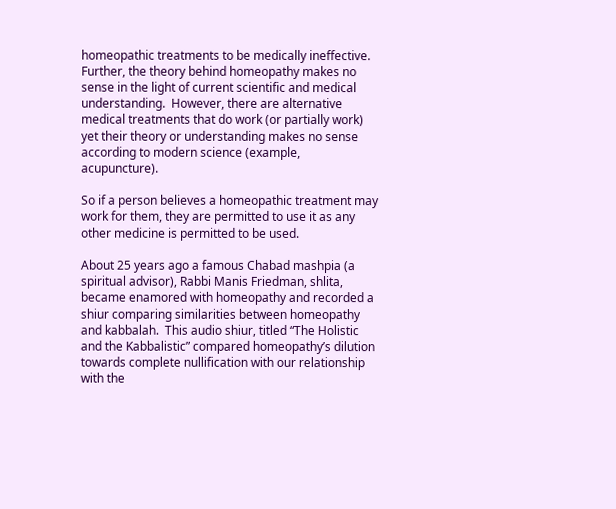homeopathic treatments to be medically ineffective.  Further, the theory behind homeopathy makes no sense in the light of current scientific and medical understanding.  However, there are alternative medical treatments that do work (or partially work) yet their theory or understanding makes no sense according to modern science (example, acupuncture).

So if a person believes a homeopathic treatment may work for them, they are permitted to use it as any other medicine is permitted to be used.

About 25 years ago a famous Chabad mashpia (a spiritual advisor), Rabbi Manis Friedman, shlita, became enamored with homeopathy and recorded a shiur comparing similarities between homeopathy and kabbalah.  This audio shiur, titled “The Holistic and the Kabbalistic” compared homeopathy’s dilution towards complete nullification with our relationship with the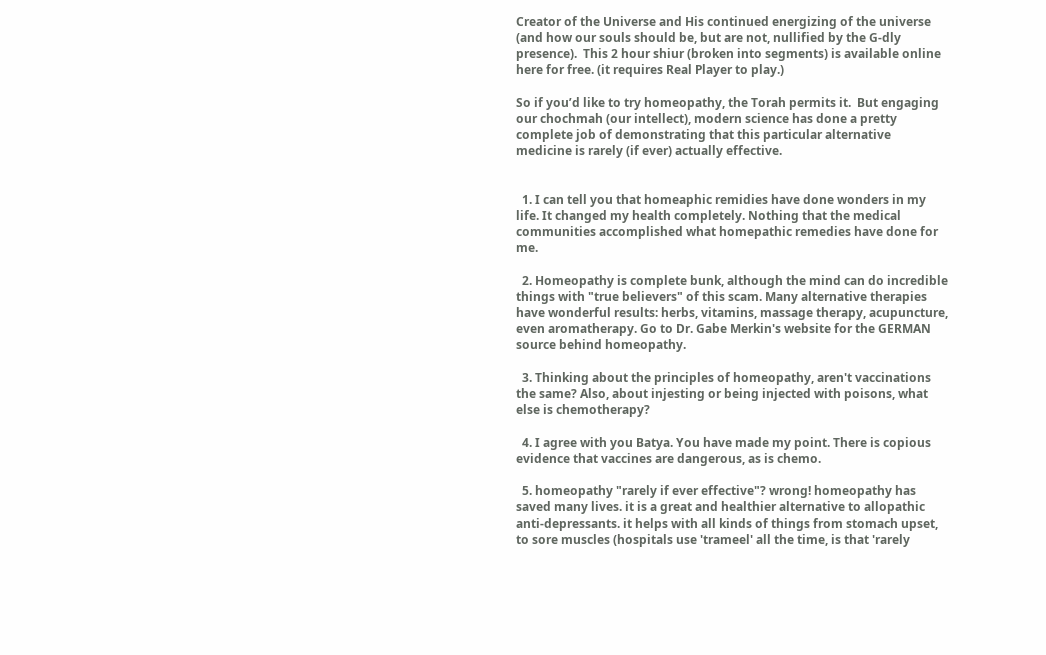Creator of the Universe and His continued energizing of the universe (and how our souls should be, but are not, nullified by the G-dly presence).  This 2 hour shiur (broken into segments) is available online here for free. (it requires Real Player to play.)

So if you’d like to try homeopathy, the Torah permits it.  But engaging our chochmah (our intellect), modern science has done a pretty complete job of demonstrating that this particular alternative medicine is rarely (if ever) actually effective.


  1. I can tell you that homeaphic remidies have done wonders in my life. It changed my health completely. Nothing that the medical communities accomplished what homepathic remedies have done for me.

  2. Homeopathy is complete bunk, although the mind can do incredible things with "true believers" of this scam. Many alternative therapies have wonderful results: herbs, vitamins, massage therapy, acupuncture, even aromatherapy. Go to Dr. Gabe Merkin's website for the GERMAN source behind homeopathy.

  3. Thinking about the principles of homeopathy, aren't vaccinations the same? Also, about injesting or being injected with poisons, what else is chemotherapy?

  4. I agree with you Batya. You have made my point. There is copious evidence that vaccines are dangerous, as is chemo.

  5. homeopathy "rarely if ever effective"? wrong! homeopathy has saved many lives. it is a great and healthier alternative to allopathic anti-depressants. it helps with all kinds of things from stomach upset, to sore muscles (hospitals use 'trameel' all the time, is that 'rarely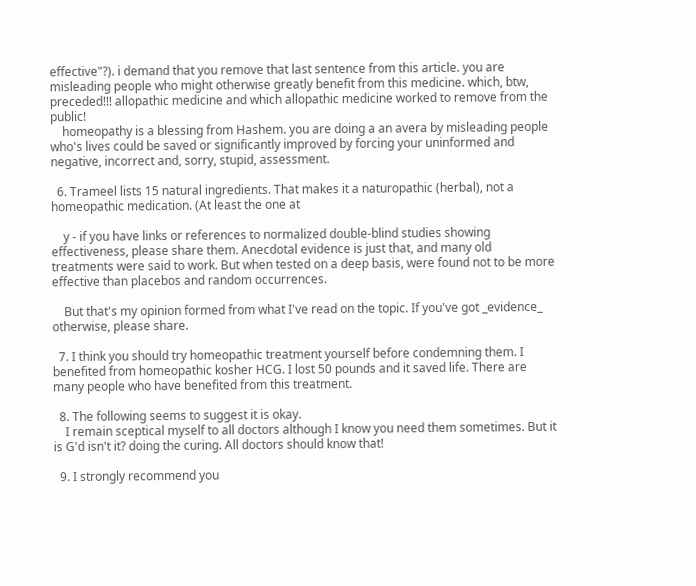effective"?). i demand that you remove that last sentence from this article. you are misleading people who might otherwise greatly benefit from this medicine. which, btw, preceded!!! allopathic medicine and which allopathic medicine worked to remove from the public!
    homeopathy is a blessing from Hashem. you are doing a an avera by misleading people who's lives could be saved or significantly improved by forcing your uninformed and negative, incorrect and, sorry, stupid, assessment.

  6. Trameel lists 15 natural ingredients. That makes it a naturopathic (herbal), not a homeopathic medication. (At least the one at

    y - if you have links or references to normalized double-blind studies showing effectiveness, please share them. Anecdotal evidence is just that, and many old treatments were said to work. But when tested on a deep basis, were found not to be more effective than placebos and random occurrences.

    But that's my opinion formed from what I've read on the topic. If you've got _evidence_ otherwise, please share.

  7. I think you should try homeopathic treatment yourself before condemning them. I benefited from homeopathic kosher HCG. I lost 50 pounds and it saved life. There are many people who have benefited from this treatment.

  8. The following seems to suggest it is okay.
    I remain sceptical myself to all doctors although I know you need them sometimes. But it is G'd isn't it? doing the curing. All doctors should know that!

  9. I strongly recommend you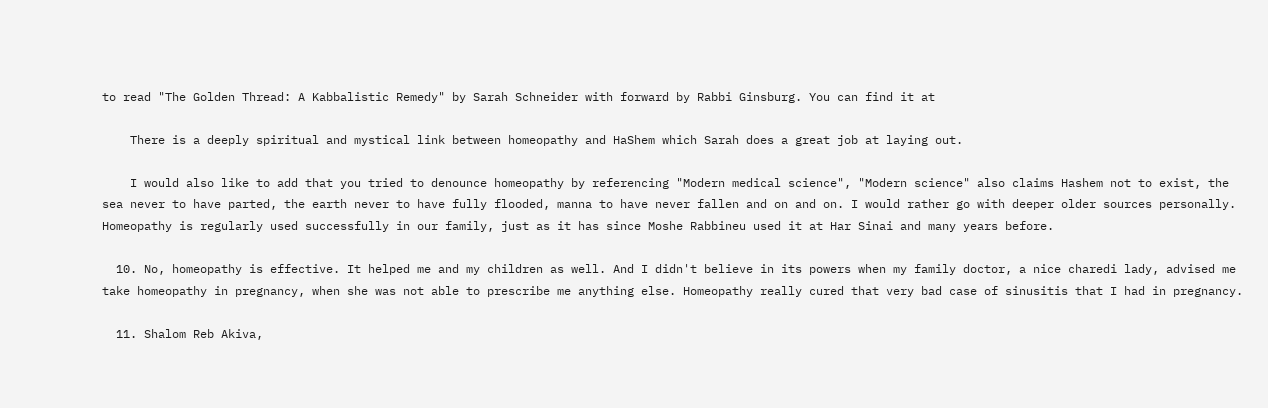to read "The Golden Thread: A Kabbalistic Remedy" by Sarah Schneider with forward by Rabbi Ginsburg. You can find it at

    There is a deeply spiritual and mystical link between homeopathy and HaShem which Sarah does a great job at laying out.

    I would also like to add that you tried to denounce homeopathy by referencing "Modern medical science", "Modern science" also claims Hashem not to exist, the sea never to have parted, the earth never to have fully flooded, manna to have never fallen and on and on. I would rather go with deeper older sources personally. Homeopathy is regularly used successfully in our family, just as it has since Moshe Rabbineu used it at Har Sinai and many years before.

  10. No, homeopathy is effective. It helped me and my children as well. And I didn't believe in its powers when my family doctor, a nice charedi lady, advised me take homeopathy in pregnancy, when she was not able to prescribe me anything else. Homeopathy really cured that very bad case of sinusitis that I had in pregnancy.

  11. Shalom Reb Akiva,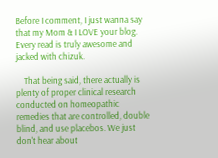Before I comment, I just wanna say that my Mom & I LOVE your blog. Every read is truly awesome and jacked with chizuk.

    That being said, there actually is plenty of proper clinical research conducted on homeopathic remedies that are controlled, double blind, and use placebos. We just don't hear about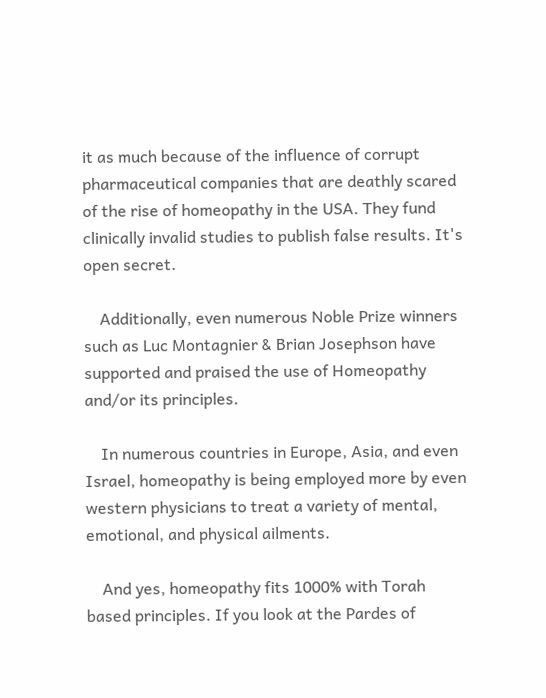it as much because of the influence of corrupt pharmaceutical companies that are deathly scared of the rise of homeopathy in the USA. They fund clinically invalid studies to publish false results. It's open secret.

    Additionally, even numerous Noble Prize winners such as Luc Montagnier & Brian Josephson have supported and praised the use of Homeopathy and/or its principles.

    In numerous countries in Europe, Asia, and even Israel, homeopathy is being employed more by even western physicians to treat a variety of mental, emotional, and physical ailments.

    And yes, homeopathy fits 1000% with Torah based principles. If you look at the Pardes of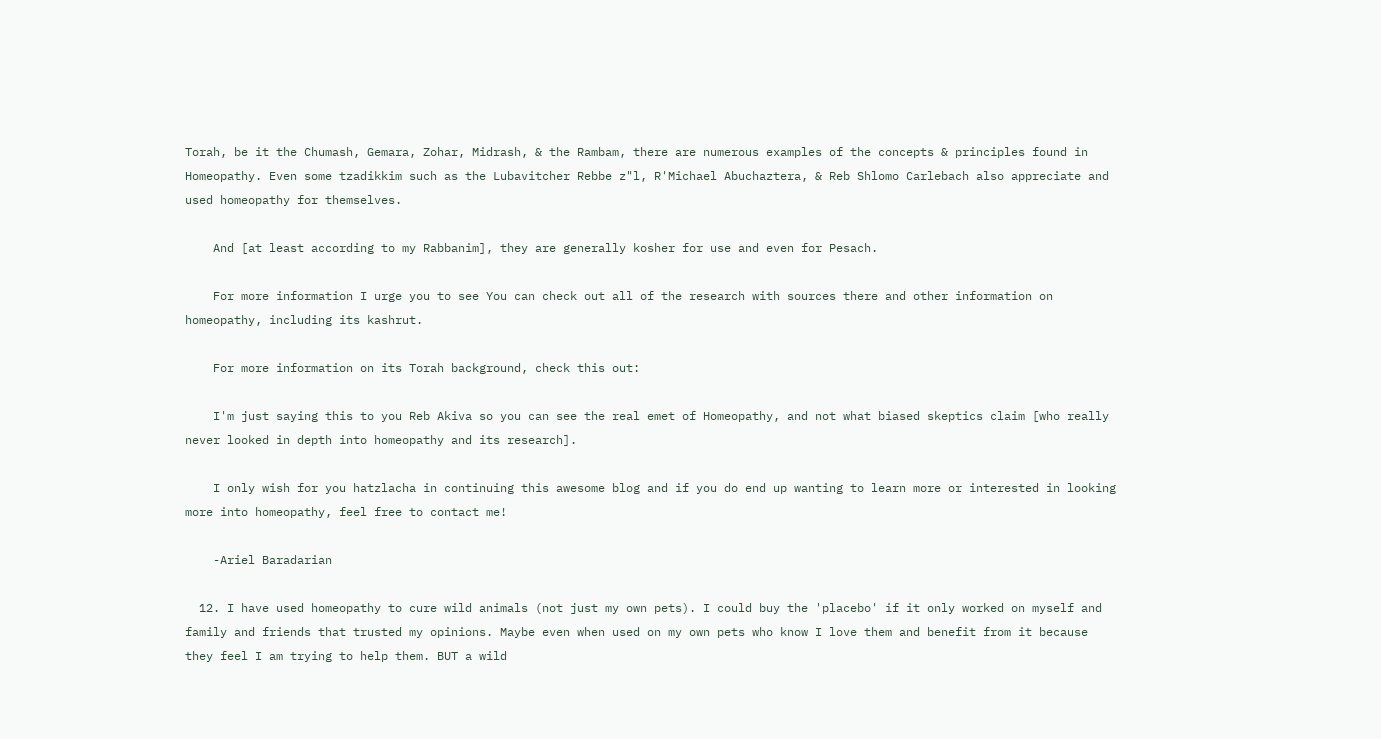Torah, be it the Chumash, Gemara, Zohar, Midrash, & the Rambam, there are numerous examples of the concepts & principles found in Homeopathy. Even some tzadikkim such as the Lubavitcher Rebbe z"l, R'Michael Abuchaztera, & Reb Shlomo Carlebach also appreciate and used homeopathy for themselves.

    And [at least according to my Rabbanim], they are generally kosher for use and even for Pesach.

    For more information I urge you to see You can check out all of the research with sources there and other information on homeopathy, including its kashrut.

    For more information on its Torah background, check this out:

    I'm just saying this to you Reb Akiva so you can see the real emet of Homeopathy, and not what biased skeptics claim [who really never looked in depth into homeopathy and its research].

    I only wish for you hatzlacha in continuing this awesome blog and if you do end up wanting to learn more or interested in looking more into homeopathy, feel free to contact me!

    -Ariel Baradarian

  12. I have used homeopathy to cure wild animals (not just my own pets). I could buy the 'placebo' if it only worked on myself and family and friends that trusted my opinions. Maybe even when used on my own pets who know I love them and benefit from it because they feel I am trying to help them. BUT a wild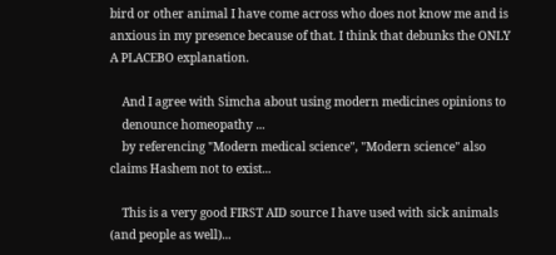bird or other animal I have come across who does not know me and is anxious in my presence because of that. I think that debunks the ONLY A PLACEBO explanation.

    And I agree with Simcha about using modern medicines opinions to
    denounce homeopathy ...
    by referencing "Modern medical science", "Modern science" also claims Hashem not to exist...

    This is a very good FIRST AID source I have used with sick animals (and people as well)...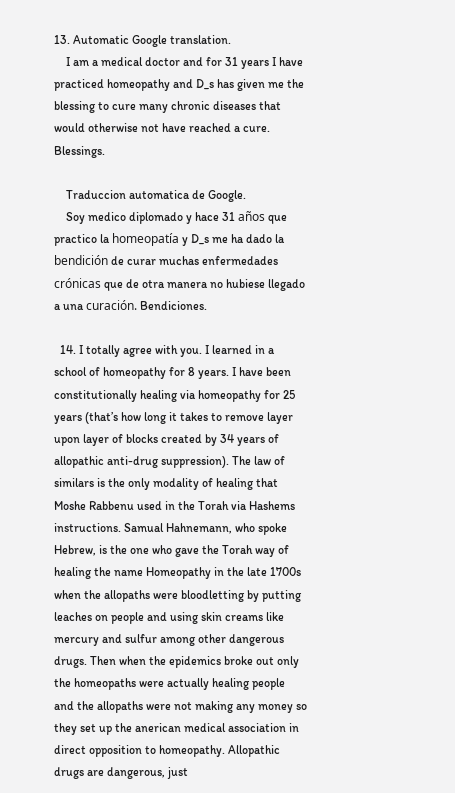13. Automatic Google translation.
    I am a medical doctor and for 31 years I have practiced homeopathy and D_s has given me the blessing to cure many chronic diseases that would otherwise not have reached a cure. Blessings.

    Traduccion automatica de Google.
    Soy medico diplomado y hace 31 años que practico la homeopatía y D_s me ha dado la bendición de curar muchas enfermedades crónicas que de otra manera no hubiese llegado a una curación. Bendiciones.

  14. I totally agree with you. I learned in a school of homeopathy for 8 years. I have been constitutionally healing via homeopathy for 25 years (that’s how long it takes to remove layer upon layer of blocks created by 34 years of allopathic anti-drug suppression). The law of similars is the only modality of healing that Moshe Rabbenu used in the Torah via Hashems instructions. Samual Hahnemann, who spoke Hebrew, is the one who gave the Torah way of healing the name Homeopathy in the late 1700s when the allopaths were bloodletting by putting leaches on people and using skin creams like mercury and sulfur among other dangerous drugs. Then when the epidemics broke out only the homeopaths were actually healing people and the allopaths were not making any money so they set up the anerican medical association in direct opposition to homeopathy. Allopathic drugs are dangerous, just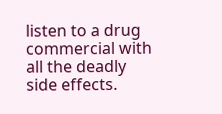listen to a drug commercial with all the deadly side effects.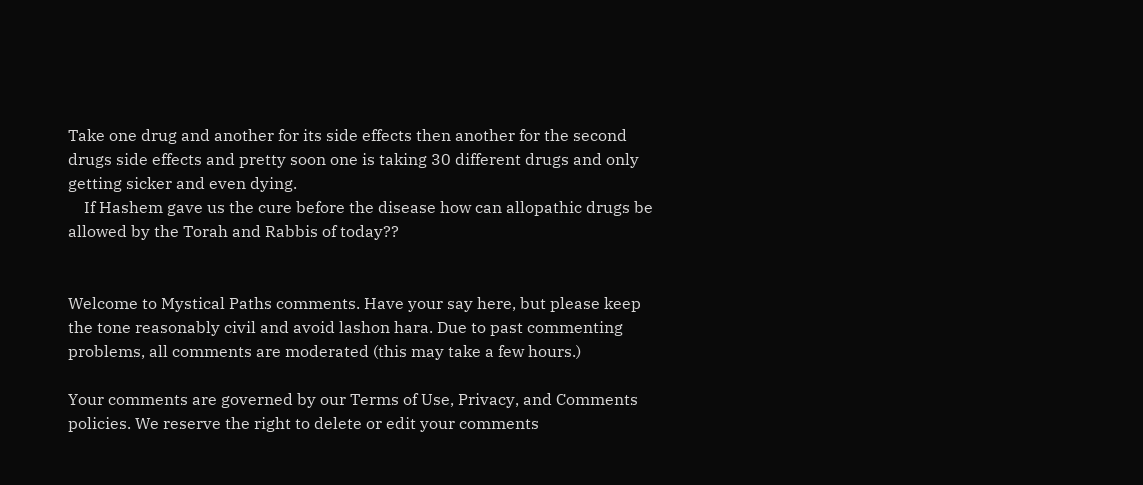Take one drug and another for its side effects then another for the second drugs side effects and pretty soon one is taking 30 different drugs and only getting sicker and even dying.
    If Hashem gave us the cure before the disease how can allopathic drugs be allowed by the Torah and Rabbis of today??


Welcome to Mystical Paths comments. Have your say here, but please keep the tone reasonably civil and avoid lashon hara. Due to past commenting problems, all comments are moderated (this may take a few hours.)

Your comments are governed by our Terms of Use, Privacy, and Comments policies. We reserve the right to delete or edit your comments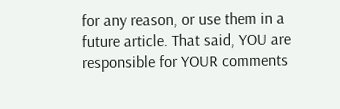for any reason, or use them in a future article. That said, YOU are responsible for YOUR comments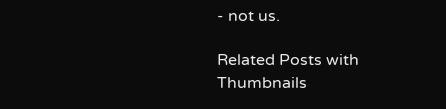- not us.

Related Posts with Thumbnails